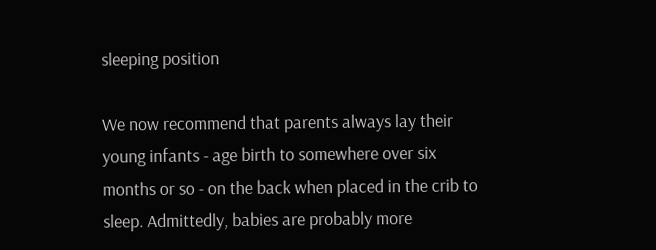sleeping position

We now recommend that parents always lay their young infants - age birth to somewhere over six months or so - on the back when placed in the crib to sleep. Admittedly, babies are probably more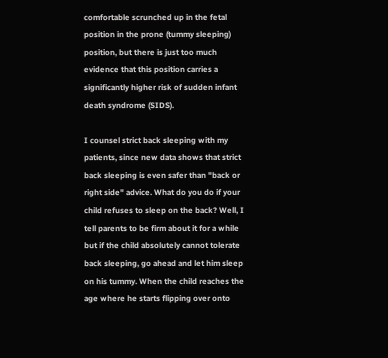comfortable scrunched up in the fetal position in the prone (tummy sleeping) position, but there is just too much evidence that this position carries a significantly higher risk of sudden infant death syndrome (SIDS).

I counsel strict back sleeping with my patients, since new data shows that strict back sleeping is even safer than "back or right side" advice. What do you do if your child refuses to sleep on the back? Well, I tell parents to be firm about it for a while but if the child absolutely cannot tolerate back sleeping, go ahead and let him sleep on his tummy. When the child reaches the age where he starts flipping over onto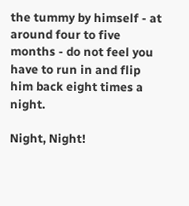the tummy by himself - at around four to five months - do not feel you have to run in and flip him back eight times a night.

Night, Night!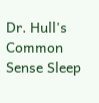Dr. Hull's Common Sense Sleep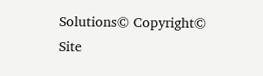Solutions© Copyright© Site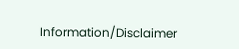Information/Disclaimer